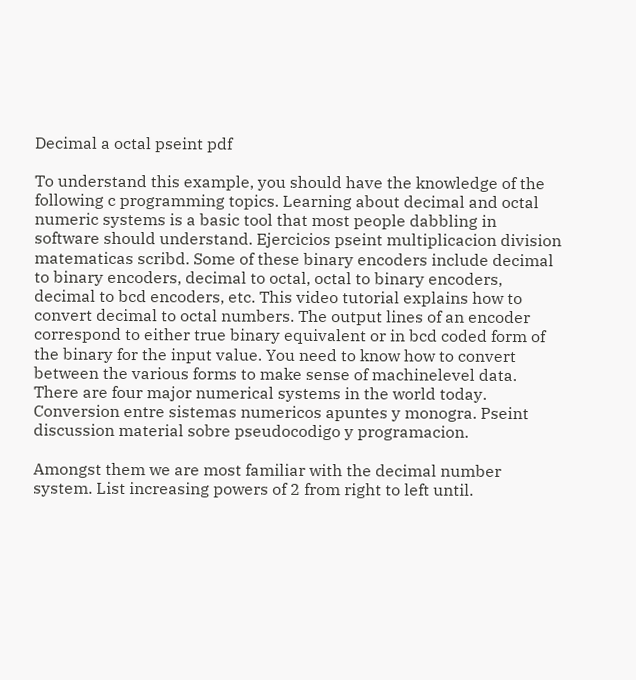Decimal a octal pseint pdf

To understand this example, you should have the knowledge of the following c programming topics. Learning about decimal and octal numeric systems is a basic tool that most people dabbling in software should understand. Ejercicios pseint multiplicacion division matematicas scribd. Some of these binary encoders include decimal to binary encoders, decimal to octal, octal to binary encoders, decimal to bcd encoders, etc. This video tutorial explains how to convert decimal to octal numbers. The output lines of an encoder correspond to either true binary equivalent or in bcd coded form of the binary for the input value. You need to know how to convert between the various forms to make sense of machinelevel data. There are four major numerical systems in the world today. Conversion entre sistemas numericos apuntes y monogra. Pseint discussion material sobre pseudocodigo y programacion.

Amongst them we are most familiar with the decimal number system. List increasing powers of 2 from right to left until.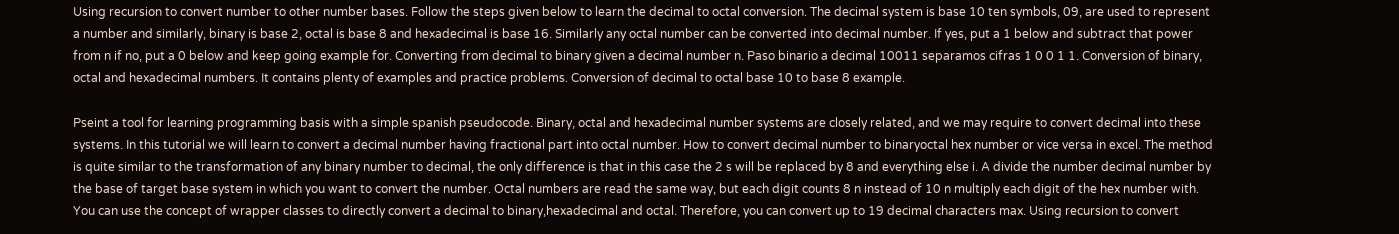Using recursion to convert number to other number bases. Follow the steps given below to learn the decimal to octal conversion. The decimal system is base 10 ten symbols, 09, are used to represent a number and similarly, binary is base 2, octal is base 8 and hexadecimal is base 16. Similarly any octal number can be converted into decimal number. If yes, put a 1 below and subtract that power from n if no, put a 0 below and keep going example for. Converting from decimal to binary given a decimal number n. Paso binario a decimal 10011 separamos cifras 1 0 0 1 1. Conversion of binary, octal and hexadecimal numbers. It contains plenty of examples and practice problems. Conversion of decimal to octal base 10 to base 8 example.

Pseint a tool for learning programming basis with a simple spanish pseudocode. Binary, octal and hexadecimal number systems are closely related, and we may require to convert decimal into these systems. In this tutorial we will learn to convert a decimal number having fractional part into octal number. How to convert decimal number to binaryoctal hex number or vice versa in excel. The method is quite similar to the transformation of any binary number to decimal, the only difference is that in this case the 2 s will be replaced by 8 and everything else i. A divide the number decimal number by the base of target base system in which you want to convert the number. Octal numbers are read the same way, but each digit counts 8 n instead of 10 n multiply each digit of the hex number with. You can use the concept of wrapper classes to directly convert a decimal to binary,hexadecimal and octal. Therefore, you can convert up to 19 decimal characters max. Using recursion to convert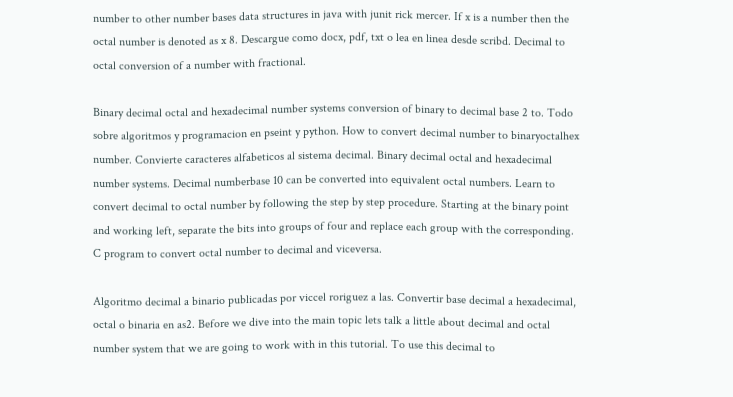number to other number bases data structures in java with junit rick mercer. If x is a number then the octal number is denoted as x 8. Descargue como docx, pdf, txt o lea en linea desde scribd. Decimal to octal conversion of a number with fractional.

Binary decimal octal and hexadecimal number systems conversion of binary to decimal base 2 to. Todo sobre algoritmos y programacion en pseint y python. How to convert decimal number to binaryoctalhex number. Convierte caracteres alfabeticos al sistema decimal. Binary decimal octal and hexadecimal number systems. Decimal numberbase 10 can be converted into equivalent octal numbers. Learn to convert decimal to octal number by following the step by step procedure. Starting at the binary point and working left, separate the bits into groups of four and replace each group with the corresponding. C program to convert octal number to decimal and viceversa.

Algoritmo decimal a binario publicadas por viccel roriguez a las. Convertir base decimal a hexadecimal, octal o binaria en as2. Before we dive into the main topic lets talk a little about decimal and octal number system that we are going to work with in this tutorial. To use this decimal to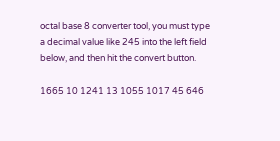octal base 8 converter tool, you must type a decimal value like 245 into the left field below, and then hit the convert button.

1665 10 1241 13 1055 1017 45 646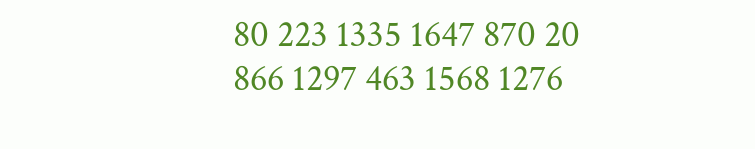80 223 1335 1647 870 20 866 1297 463 1568 1276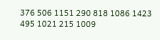376 506 1151 290 818 1086 1423 495 1021 215 1009